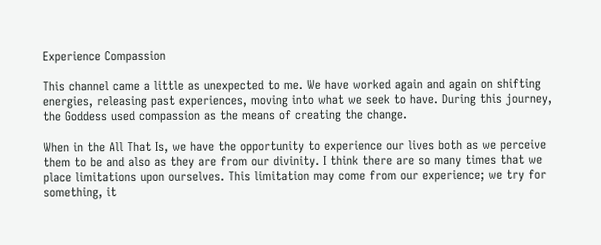Experience Compassion

This channel came a little as unexpected to me. We have worked again and again on shifting energies, releasing past experiences, moving into what we seek to have. During this journey, the Goddess used compassion as the means of creating the change.

When in the All That Is, we have the opportunity to experience our lives both as we perceive them to be and also as they are from our divinity. I think there are so many times that we place limitations upon ourselves. This limitation may come from our experience; we try for something, it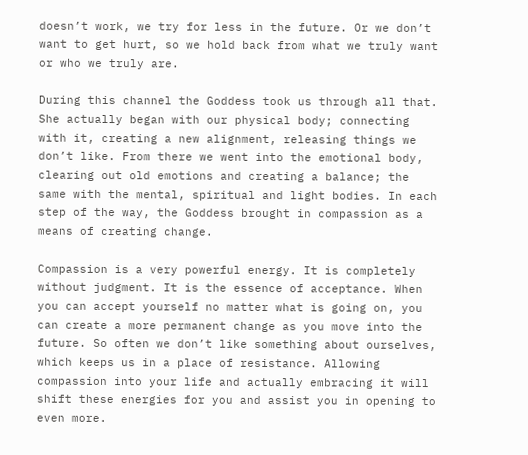doesn’t work, we try for less in the future. Or we don’t want to get hurt, so we hold back from what we truly want or who we truly are.

During this channel the Goddess took us through all that. She actually began with our physical body; connecting with it, creating a new alignment, releasing things we don’t like. From there we went into the emotional body, clearing out old emotions and creating a balance; the same with the mental, spiritual and light bodies. In each step of the way, the Goddess brought in compassion as a means of creating change.

Compassion is a very powerful energy. It is completely without judgment. It is the essence of acceptance. When you can accept yourself no matter what is going on, you can create a more permanent change as you move into the future. So often we don’t like something about ourselves, which keeps us in a place of resistance. Allowing compassion into your life and actually embracing it will shift these energies for you and assist you in opening to even more.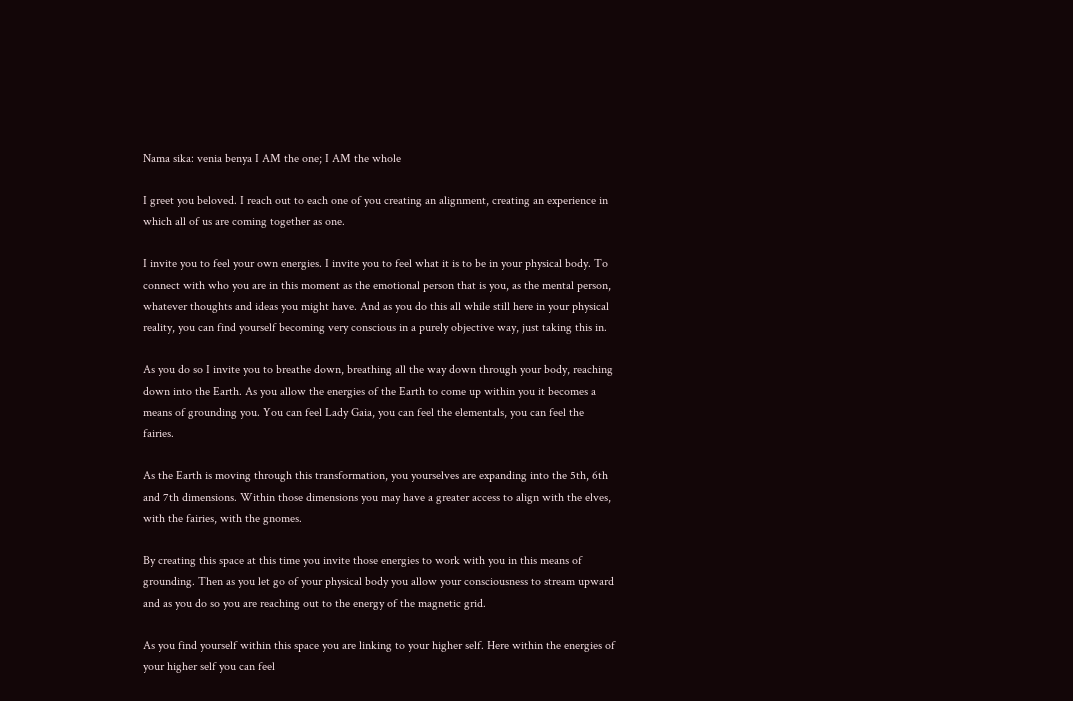Nama sika: venia benya I AM the one; I AM the whole

I greet you beloved. I reach out to each one of you creating an alignment, creating an experience in which all of us are coming together as one.

I invite you to feel your own energies. I invite you to feel what it is to be in your physical body. To connect with who you are in this moment as the emotional person that is you, as the mental person, whatever thoughts and ideas you might have. And as you do this all while still here in your physical reality, you can find yourself becoming very conscious in a purely objective way, just taking this in.

As you do so I invite you to breathe down, breathing all the way down through your body, reaching down into the Earth. As you allow the energies of the Earth to come up within you it becomes a means of grounding you. You can feel Lady Gaia, you can feel the elementals, you can feel the fairies.

As the Earth is moving through this transformation, you yourselves are expanding into the 5th, 6th and 7th dimensions. Within those dimensions you may have a greater access to align with the elves, with the fairies, with the gnomes.

By creating this space at this time you invite those energies to work with you in this means of grounding. Then as you let go of your physical body you allow your consciousness to stream upward and as you do so you are reaching out to the energy of the magnetic grid.

As you find yourself within this space you are linking to your higher self. Here within the energies of your higher self you can feel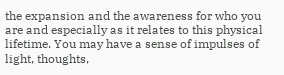the expansion and the awareness for who you are and especially as it relates to this physical lifetime. You may have a sense of impulses of light, thoughts,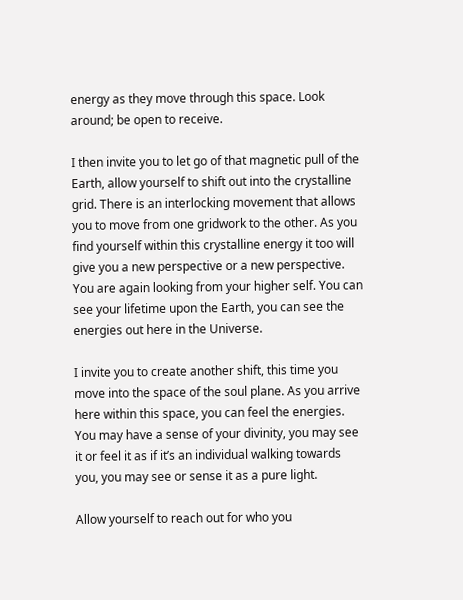energy as they move through this space. Look around; be open to receive.

I then invite you to let go of that magnetic pull of the Earth, allow yourself to shift out into the crystalline grid. There is an interlocking movement that allows you to move from one gridwork to the other. As you find yourself within this crystalline energy it too will give you a new perspective or a new perspective. You are again looking from your higher self. You can see your lifetime upon the Earth, you can see the energies out here in the Universe.

I invite you to create another shift, this time you move into the space of the soul plane. As you arrive here within this space, you can feel the energies. You may have a sense of your divinity, you may see it or feel it as if it’s an individual walking towards you, you may see or sense it as a pure light.

Allow yourself to reach out for who you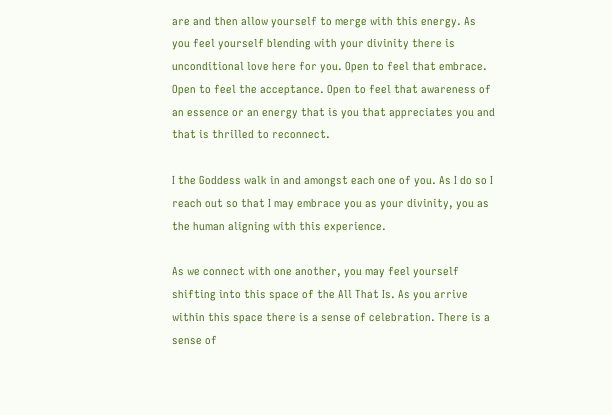are and then allow yourself to merge with this energy. As you feel yourself blending with your divinity there is unconditional love here for you. Open to feel that embrace. Open to feel the acceptance. Open to feel that awareness of an essence or an energy that is you that appreciates you and that is thrilled to reconnect.

I the Goddess walk in and amongst each one of you. As I do so I reach out so that I may embrace you as your divinity, you as the human aligning with this experience.

As we connect with one another, you may feel yourself shifting into this space of the All That Is. As you arrive within this space there is a sense of celebration. There is a sense of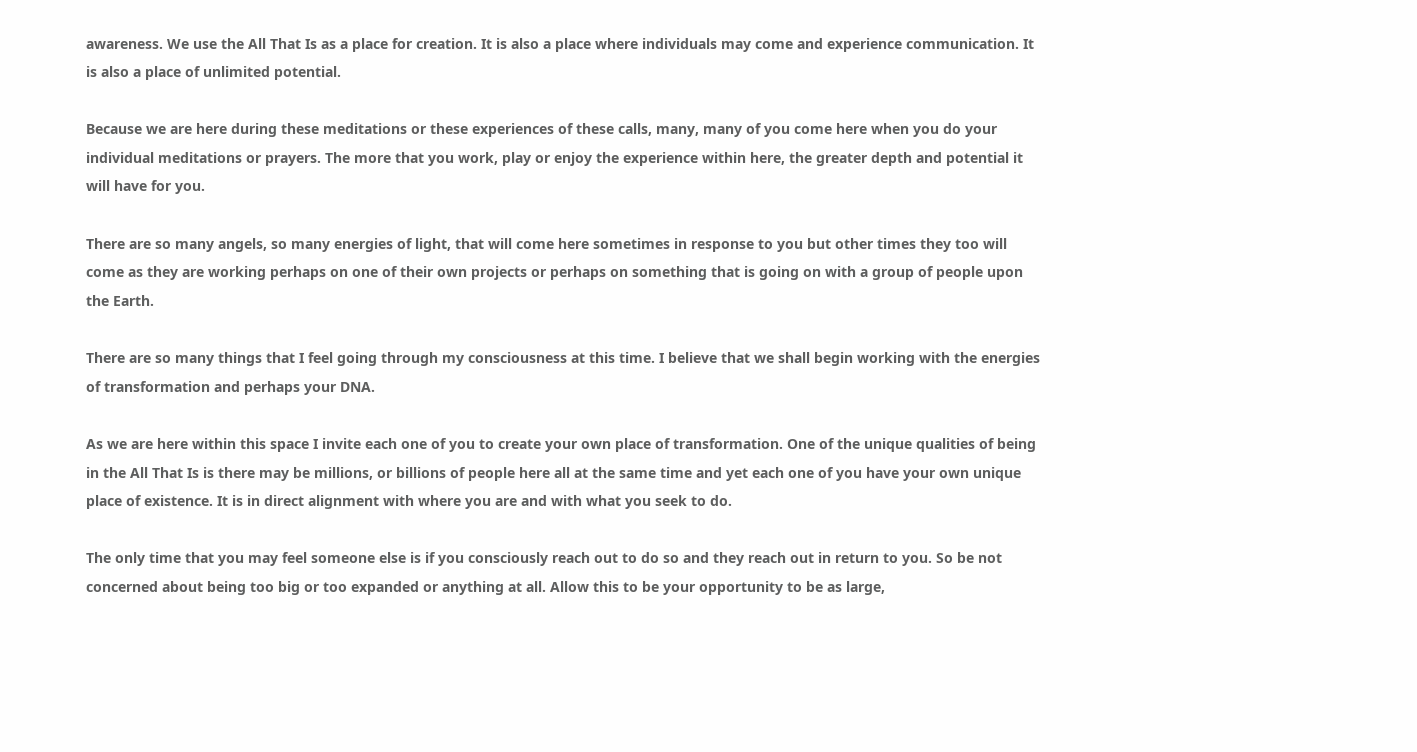awareness. We use the All That Is as a place for creation. It is also a place where individuals may come and experience communication. It is also a place of unlimited potential.

Because we are here during these meditations or these experiences of these calls, many, many of you come here when you do your individual meditations or prayers. The more that you work, play or enjoy the experience within here, the greater depth and potential it will have for you.

There are so many angels, so many energies of light, that will come here sometimes in response to you but other times they too will come as they are working perhaps on one of their own projects or perhaps on something that is going on with a group of people upon the Earth.

There are so many things that I feel going through my consciousness at this time. I believe that we shall begin working with the energies of transformation and perhaps your DNA.

As we are here within this space I invite each one of you to create your own place of transformation. One of the unique qualities of being in the All That Is is there may be millions, or billions of people here all at the same time and yet each one of you have your own unique place of existence. It is in direct alignment with where you are and with what you seek to do.

The only time that you may feel someone else is if you consciously reach out to do so and they reach out in return to you. So be not concerned about being too big or too expanded or anything at all. Allow this to be your opportunity to be as large,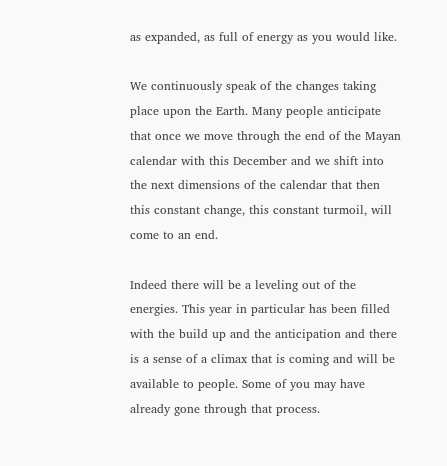as expanded, as full of energy as you would like.

We continuously speak of the changes taking place upon the Earth. Many people anticipate that once we move through the end of the Mayan calendar with this December and we shift into the next dimensions of the calendar that then this constant change, this constant turmoil, will come to an end.

Indeed there will be a leveling out of the energies. This year in particular has been filled with the build up and the anticipation and there is a sense of a climax that is coming and will be available to people. Some of you may have already gone through that process.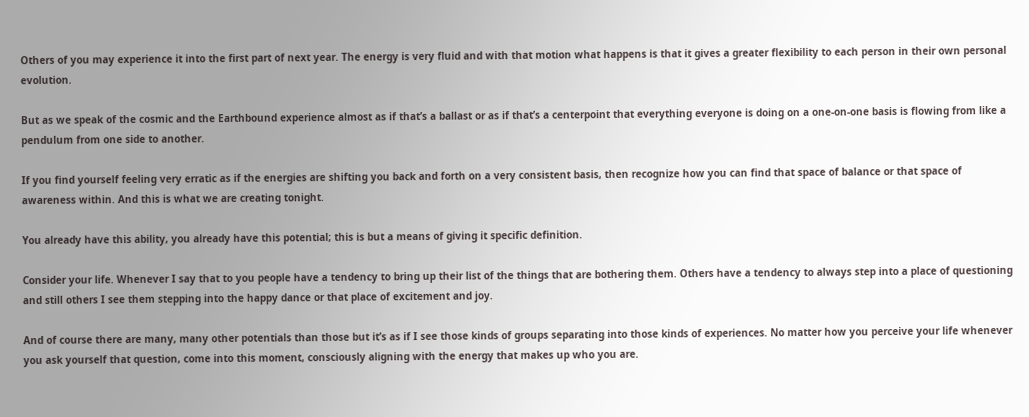Others of you may experience it into the first part of next year. The energy is very fluid and with that motion what happens is that it gives a greater flexibility to each person in their own personal evolution.

But as we speak of the cosmic and the Earthbound experience almost as if that’s a ballast or as if that’s a centerpoint that everything everyone is doing on a one-on-one basis is flowing from like a pendulum from one side to another.

If you find yourself feeling very erratic as if the energies are shifting you back and forth on a very consistent basis, then recognize how you can find that space of balance or that space of awareness within. And this is what we are creating tonight.

You already have this ability, you already have this potential; this is but a means of giving it specific definition.

Consider your life. Whenever I say that to you people have a tendency to bring up their list of the things that are bothering them. Others have a tendency to always step into a place of questioning and still others I see them stepping into the happy dance or that place of excitement and joy.

And of course there are many, many other potentials than those but it’s as if I see those kinds of groups separating into those kinds of experiences. No matter how you perceive your life whenever you ask yourself that question, come into this moment, consciously aligning with the energy that makes up who you are.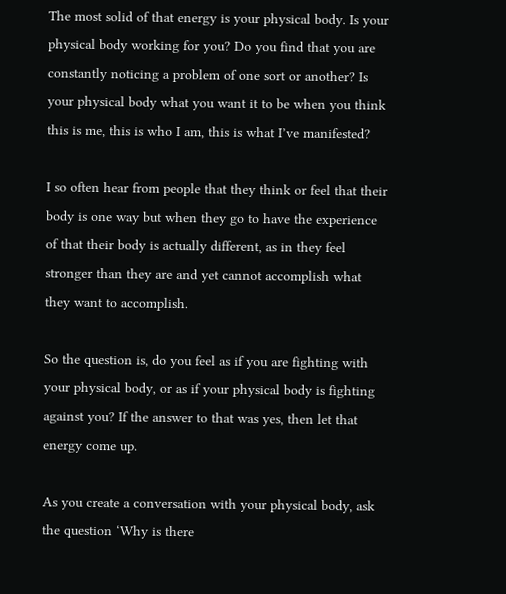The most solid of that energy is your physical body. Is your physical body working for you? Do you find that you are constantly noticing a problem of one sort or another? Is your physical body what you want it to be when you think this is me, this is who I am, this is what I’ve manifested?

I so often hear from people that they think or feel that their body is one way but when they go to have the experience of that their body is actually different, as in they feel stronger than they are and yet cannot accomplish what they want to accomplish.

So the question is, do you feel as if you are fighting with your physical body, or as if your physical body is fighting against you? If the answer to that was yes, then let that energy come up.

As you create a conversation with your physical body, ask the question ‘Why is there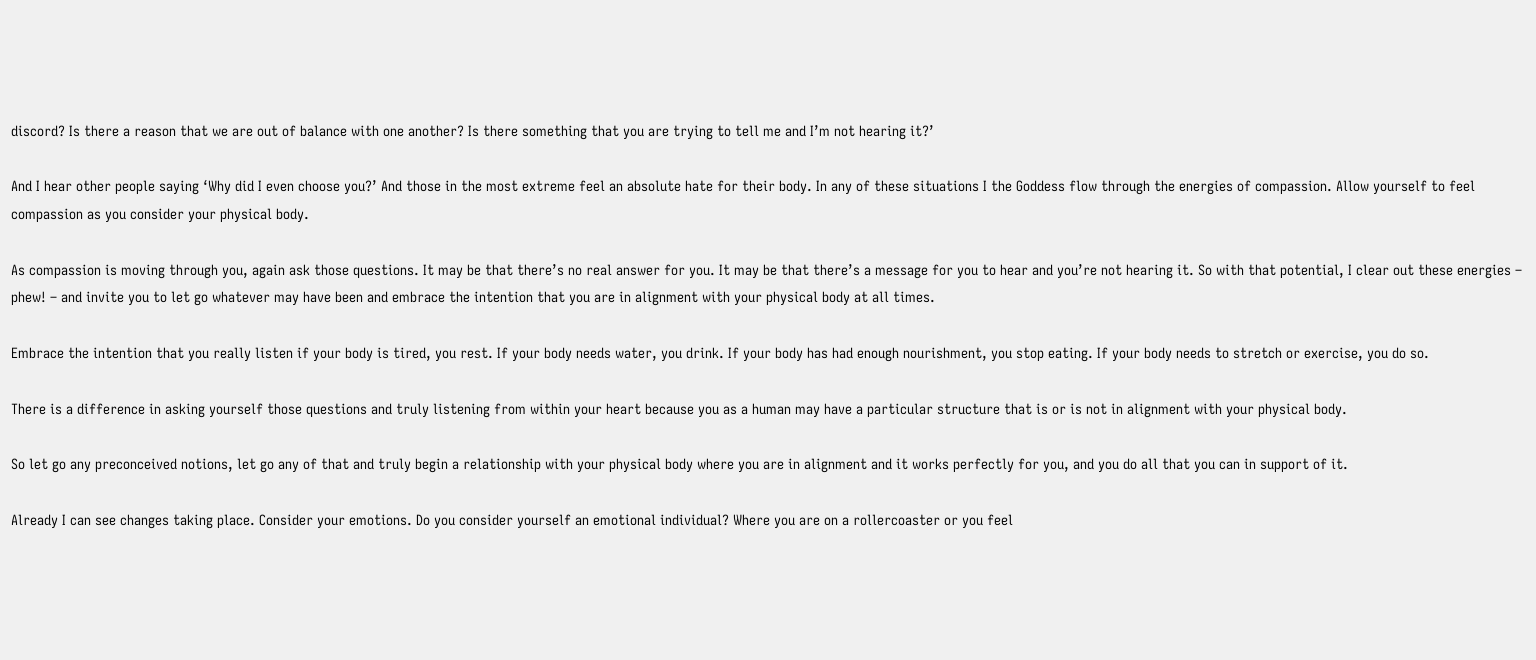discord? Is there a reason that we are out of balance with one another? Is there something that you are trying to tell me and I’m not hearing it?’

And I hear other people saying ‘Why did I even choose you?’ And those in the most extreme feel an absolute hate for their body. In any of these situations I the Goddess flow through the energies of compassion. Allow yourself to feel compassion as you consider your physical body.

As compassion is moving through you, again ask those questions. It may be that there’s no real answer for you. It may be that there’s a message for you to hear and you’re not hearing it. So with that potential, I clear out these energies – phew! – and invite you to let go whatever may have been and embrace the intention that you are in alignment with your physical body at all times.

Embrace the intention that you really listen if your body is tired, you rest. If your body needs water, you drink. If your body has had enough nourishment, you stop eating. If your body needs to stretch or exercise, you do so.

There is a difference in asking yourself those questions and truly listening from within your heart because you as a human may have a particular structure that is or is not in alignment with your physical body.

So let go any preconceived notions, let go any of that and truly begin a relationship with your physical body where you are in alignment and it works perfectly for you, and you do all that you can in support of it.

Already I can see changes taking place. Consider your emotions. Do you consider yourself an emotional individual? Where you are on a rollercoaster or you feel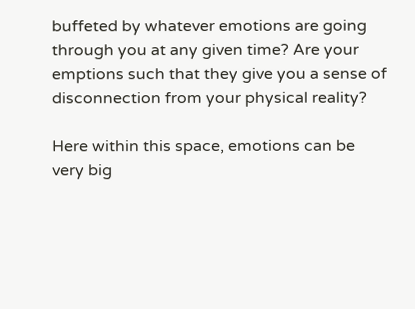buffeted by whatever emotions are going through you at any given time? Are your emptions such that they give you a sense of disconnection from your physical reality?

Here within this space, emotions can be very big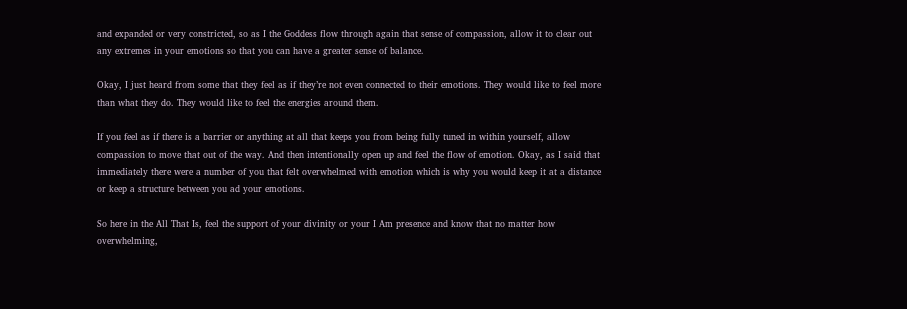and expanded or very constricted, so as I the Goddess flow through again that sense of compassion, allow it to clear out any extremes in your emotions so that you can have a greater sense of balance.

Okay, I just heard from some that they feel as if they’re not even connected to their emotions. They would like to feel more than what they do. They would like to feel the energies around them.

If you feel as if there is a barrier or anything at all that keeps you from being fully tuned in within yourself, allow compassion to move that out of the way. And then intentionally open up and feel the flow of emotion. Okay, as I said that immediately there were a number of you that felt overwhelmed with emotion which is why you would keep it at a distance or keep a structure between you ad your emotions.

So here in the All That Is, feel the support of your divinity or your I Am presence and know that no matter how overwhelming,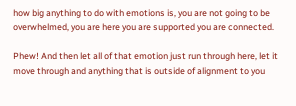how big anything to do with emotions is, you are not going to be overwhelmed, you are here you are supported you are connected.

Phew! And then let all of that emotion just run through here, let it move through and anything that is outside of alignment to you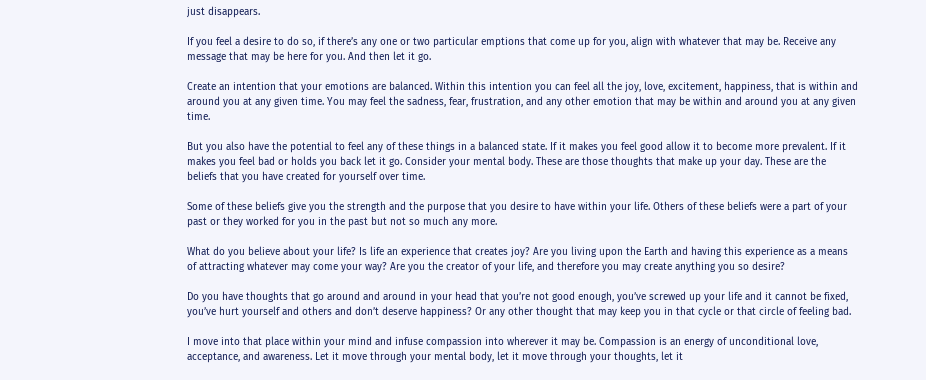just disappears.

If you feel a desire to do so, if there’s any one or two particular emptions that come up for you, align with whatever that may be. Receive any message that may be here for you. And then let it go.

Create an intention that your emotions are balanced. Within this intention you can feel all the joy, love, excitement, happiness, that is within and around you at any given time. You may feel the sadness, fear, frustration, and any other emotion that may be within and around you at any given time.

But you also have the potential to feel any of these things in a balanced state. If it makes you feel good allow it to become more prevalent. If it makes you feel bad or holds you back let it go. Consider your mental body. These are those thoughts that make up your day. These are the beliefs that you have created for yourself over time.

Some of these beliefs give you the strength and the purpose that you desire to have within your life. Others of these beliefs were a part of your past or they worked for you in the past but not so much any more.

What do you believe about your life? Is life an experience that creates joy? Are you living upon the Earth and having this experience as a means of attracting whatever may come your way? Are you the creator of your life, and therefore you may create anything you so desire?

Do you have thoughts that go around and around in your head that you’re not good enough, you’ve screwed up your life and it cannot be fixed, you’ve hurt yourself and others and don’t deserve happiness? Or any other thought that may keep you in that cycle or that circle of feeling bad.

I move into that place within your mind and infuse compassion into wherever it may be. Compassion is an energy of unconditional love, acceptance, and awareness. Let it move through your mental body, let it move through your thoughts, let it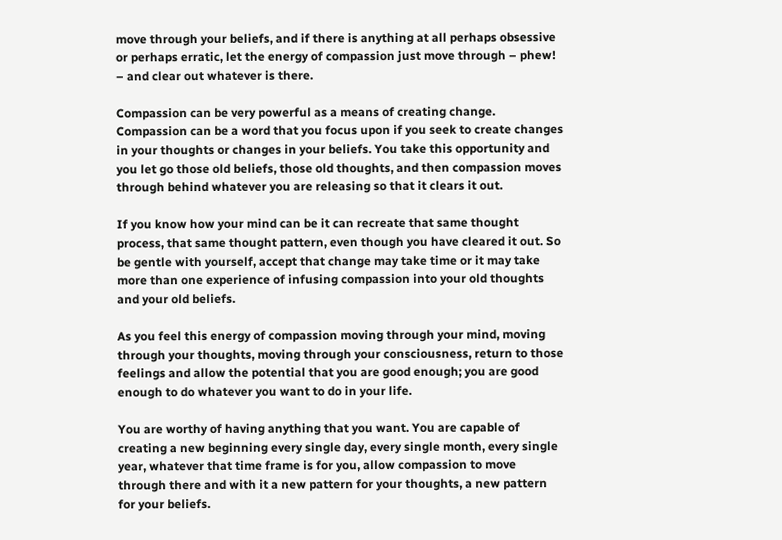move through your beliefs, and if there is anything at all perhaps obsessive or perhaps erratic, let the energy of compassion just move through – phew! – and clear out whatever is there.

Compassion can be very powerful as a means of creating change. Compassion can be a word that you focus upon if you seek to create changes in your thoughts or changes in your beliefs. You take this opportunity and you let go those old beliefs, those old thoughts, and then compassion moves through behind whatever you are releasing so that it clears it out.

If you know how your mind can be it can recreate that same thought process, that same thought pattern, even though you have cleared it out. So be gentle with yourself, accept that change may take time or it may take more than one experience of infusing compassion into your old thoughts and your old beliefs.

As you feel this energy of compassion moving through your mind, moving through your thoughts, moving through your consciousness, return to those feelings and allow the potential that you are good enough; you are good enough to do whatever you want to do in your life.

You are worthy of having anything that you want. You are capable of creating a new beginning every single day, every single month, every single year, whatever that time frame is for you, allow compassion to move through there and with it a new pattern for your thoughts, a new pattern for your beliefs.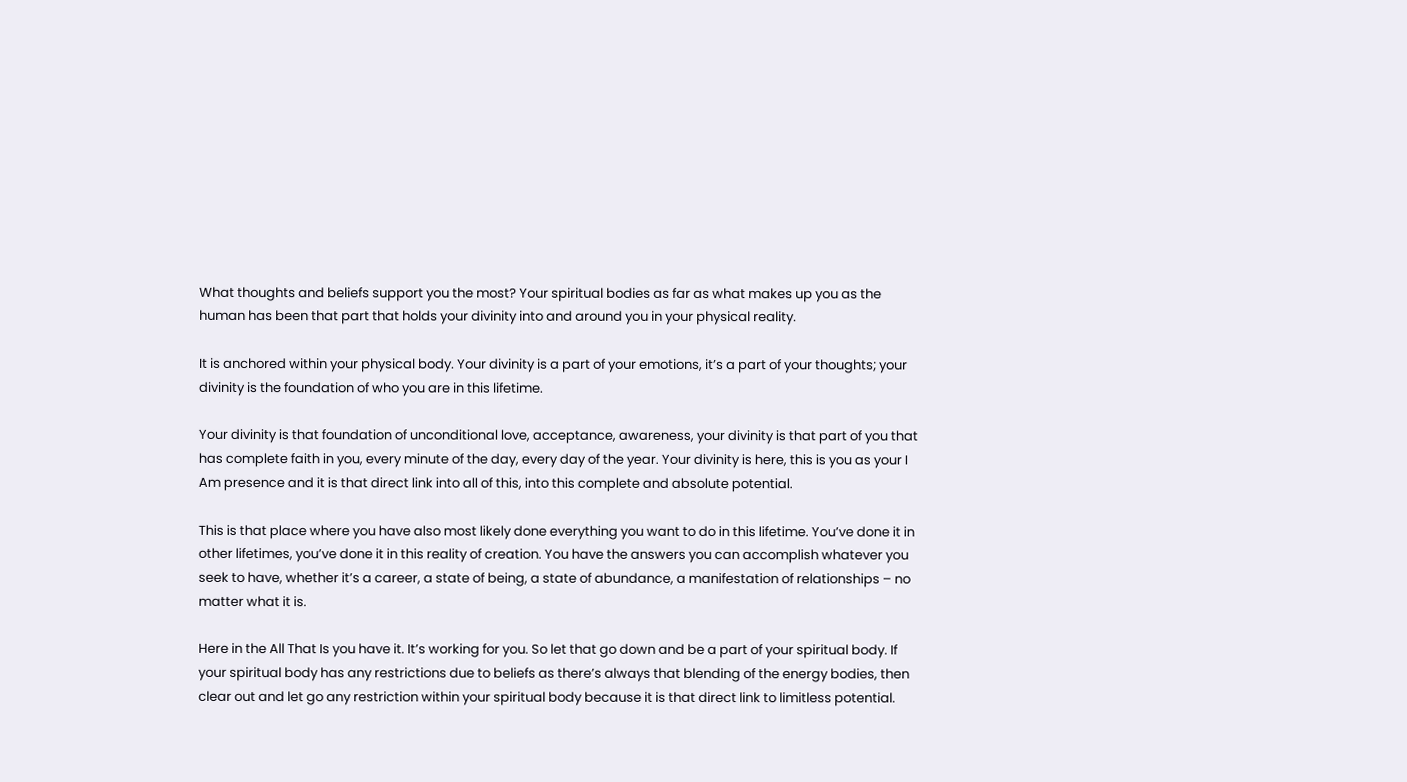What thoughts and beliefs support you the most? Your spiritual bodies as far as what makes up you as the human has been that part that holds your divinity into and around you in your physical reality.

It is anchored within your physical body. Your divinity is a part of your emotions, it’s a part of your thoughts; your divinity is the foundation of who you are in this lifetime.

Your divinity is that foundation of unconditional love, acceptance, awareness, your divinity is that part of you that has complete faith in you, every minute of the day, every day of the year. Your divinity is here, this is you as your I Am presence and it is that direct link into all of this, into this complete and absolute potential.

This is that place where you have also most likely done everything you want to do in this lifetime. You’ve done it in other lifetimes, you’ve done it in this reality of creation. You have the answers you can accomplish whatever you seek to have, whether it’s a career, a state of being, a state of abundance, a manifestation of relationships – no matter what it is.

Here in the All That Is you have it. It’s working for you. So let that go down and be a part of your spiritual body. If your spiritual body has any restrictions due to beliefs as there’s always that blending of the energy bodies, then clear out and let go any restriction within your spiritual body because it is that direct link to limitless potential.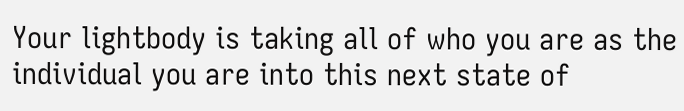Your lightbody is taking all of who you are as the individual you are into this next state of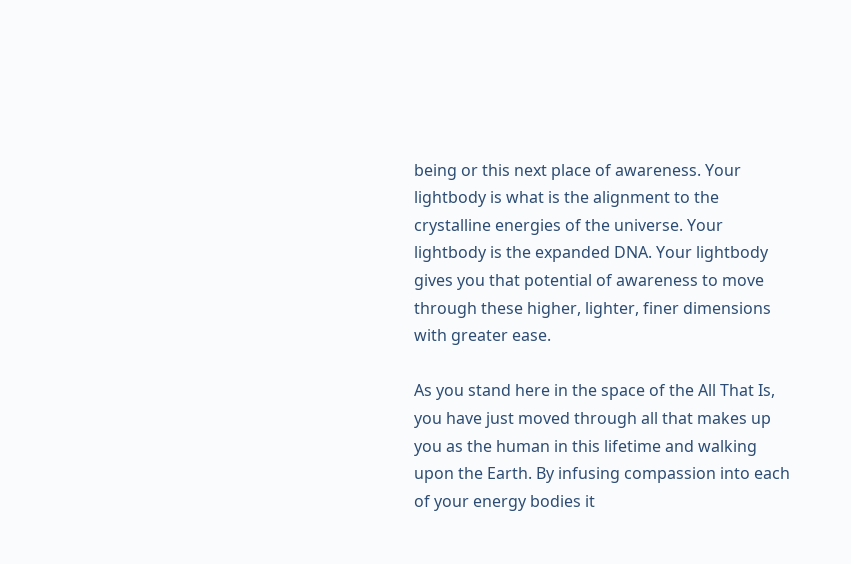being or this next place of awareness. Your lightbody is what is the alignment to the crystalline energies of the universe. Your lightbody is the expanded DNA. Your lightbody gives you that potential of awareness to move through these higher, lighter, finer dimensions with greater ease.

As you stand here in the space of the All That Is, you have just moved through all that makes up you as the human in this lifetime and walking upon the Earth. By infusing compassion into each of your energy bodies it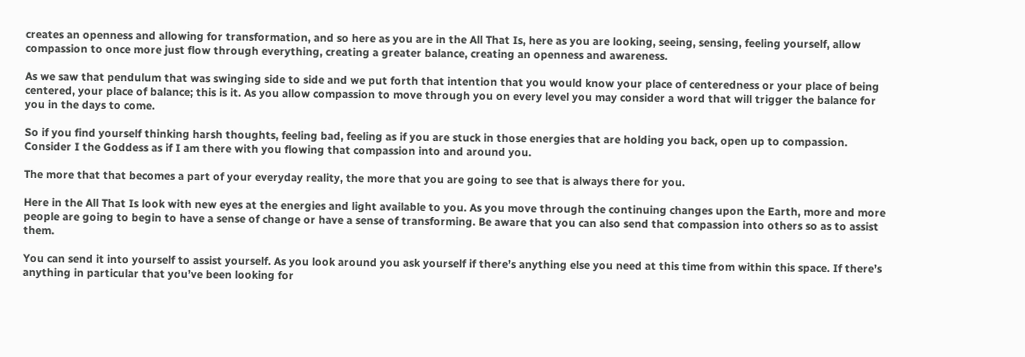creates an openness and allowing for transformation, and so here as you are in the All That Is, here as you are looking, seeing, sensing, feeling yourself, allow compassion to once more just flow through everything, creating a greater balance, creating an openness and awareness.

As we saw that pendulum that was swinging side to side and we put forth that intention that you would know your place of centeredness or your place of being centered, your place of balance; this is it. As you allow compassion to move through you on every level you may consider a word that will trigger the balance for you in the days to come.

So if you find yourself thinking harsh thoughts, feeling bad, feeling as if you are stuck in those energies that are holding you back, open up to compassion. Consider I the Goddess as if I am there with you flowing that compassion into and around you.

The more that that becomes a part of your everyday reality, the more that you are going to see that is always there for you.

Here in the All That Is look with new eyes at the energies and light available to you. As you move through the continuing changes upon the Earth, more and more people are going to begin to have a sense of change or have a sense of transforming. Be aware that you can also send that compassion into others so as to assist them.

You can send it into yourself to assist yourself. As you look around you ask yourself if there’s anything else you need at this time from within this space. If there’s anything in particular that you’ve been looking for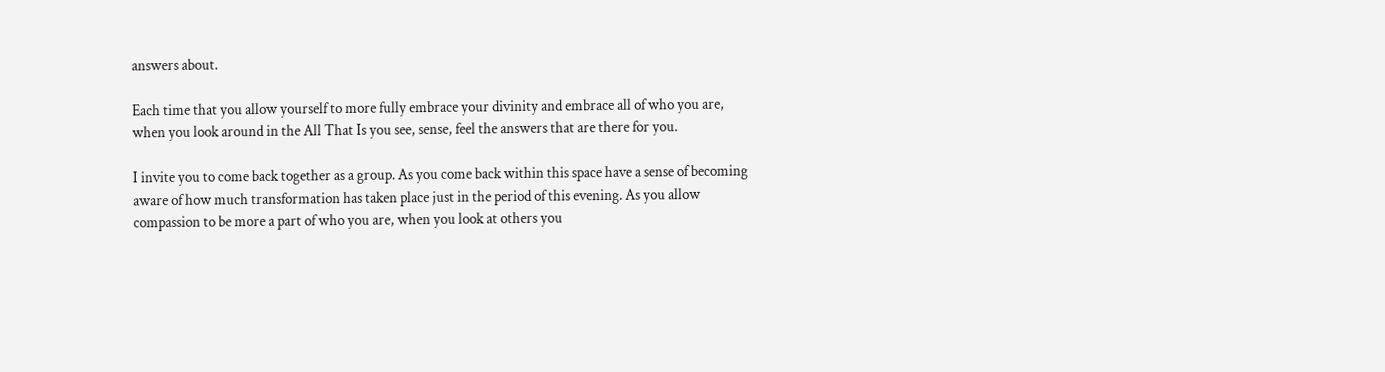answers about.

Each time that you allow yourself to more fully embrace your divinity and embrace all of who you are, when you look around in the All That Is you see, sense, feel the answers that are there for you.

I invite you to come back together as a group. As you come back within this space have a sense of becoming aware of how much transformation has taken place just in the period of this evening. As you allow compassion to be more a part of who you are, when you look at others you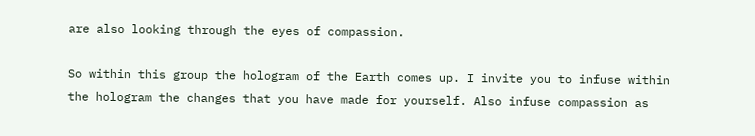are also looking through the eyes of compassion.

So within this group the hologram of the Earth comes up. I invite you to infuse within the hologram the changes that you have made for yourself. Also infuse compassion as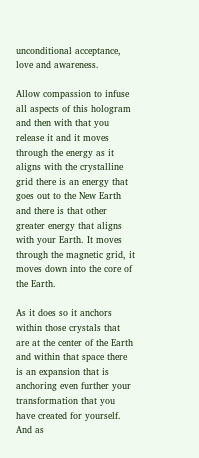unconditional acceptance, love and awareness.

Allow compassion to infuse all aspects of this hologram and then with that you release it and it moves through the energy as it aligns with the crystalline grid there is an energy that goes out to the New Earth and there is that other greater energy that aligns with your Earth. It moves through the magnetic grid, it moves down into the core of the Earth.

As it does so it anchors within those crystals that are at the center of the Earth and within that space there is an expansion that is anchoring even further your transformation that you have created for yourself. And as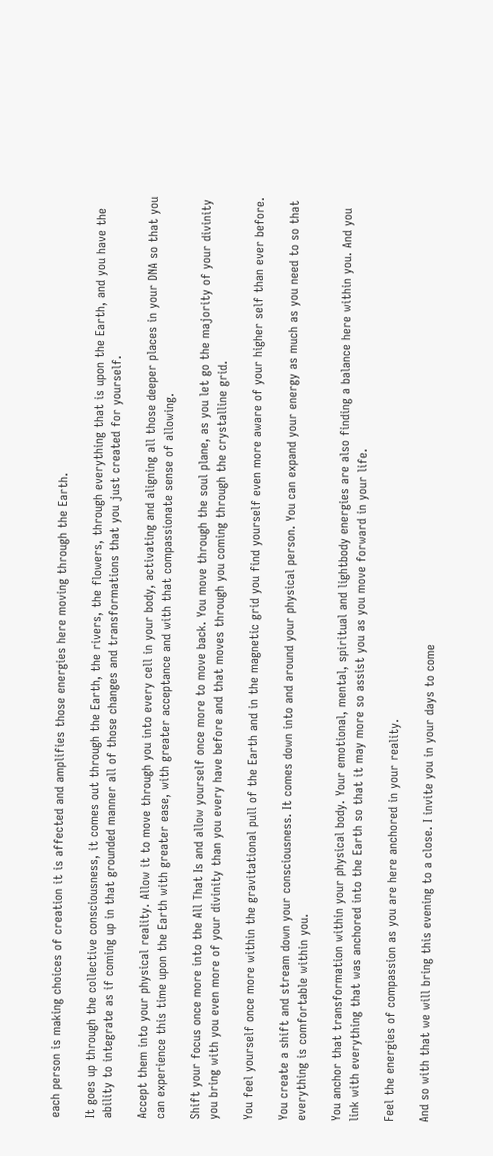each person is making choices of creation it is affected and amplifies those energies here moving through the Earth.

It goes up through the collective consciousness, it comes out through the Earth, the rivers, the flowers, through everything that is upon the Earth, and you have the ability to integrate as if coming up in that grounded manner all of those changes and transformations that you just created for yourself.

Accept them into your physical reality. Allow it to move through you into every cell in your body, activating and aligning all those deeper places in your DNA so that you can experience this time upon the Earth with greater ease, with greater acceptance and with that compassionate sense of allowing.

Shift your focus once more into the All That Is and allow yourself once more to move back. You move through the soul plane, as you let go the majority of your divinity you bring with you even more of your divinity than you every have before and that moves through you coming through the crystalline grid.

You feel yourself once more within the gravitational pull of the Earth and in the magnetic grid you find yourself even more aware of your higher self than ever before.

You create a shift and stream down your consciousness. It comes down into and around your physical person. You can expand your energy as much as you need to so that everything is comfortable within you.

You anchor that transformation within your physical body. Your emotional, mental, spiritual and lightbody energies are also finding a balance here within you. And you link with everything that was anchored into the Earth so that it may more so assist you as you move forward in your life.

Feel the energies of compassion as you are here anchored in your reality.

And so with that we will bring this evening to a close. I invite you in your days to come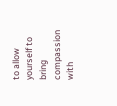to allow yourself to bring compassion with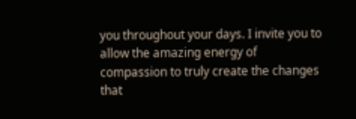you throughout your days. I invite you to allow the amazing energy of compassion to truly create the changes that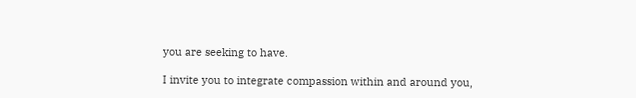you are seeking to have.

I invite you to integrate compassion within and around you,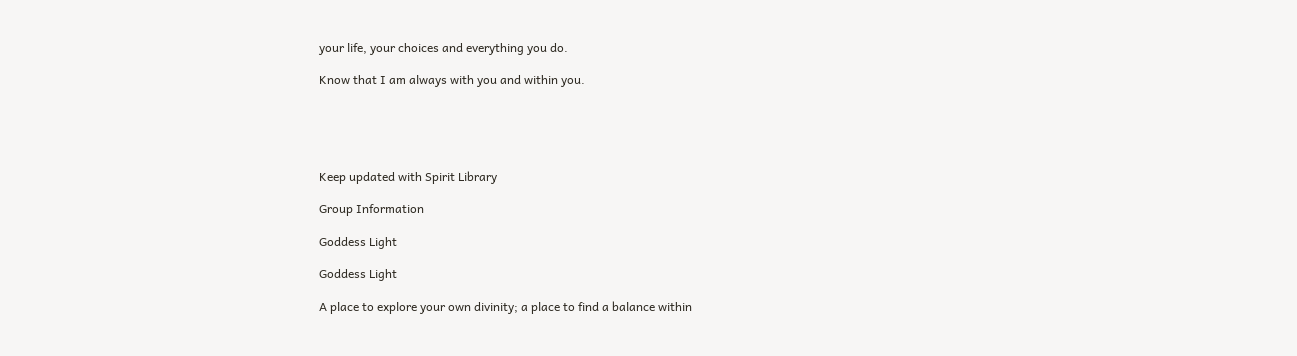your life, your choices and everything you do.

Know that I am always with you and within you.





Keep updated with Spirit Library

Group Information

Goddess Light

Goddess Light

A place to explore your own divinity; a place to find a balance within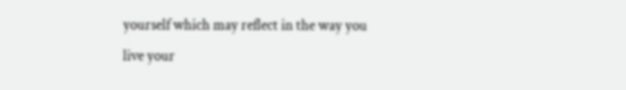yourself which may reflect in the way you live your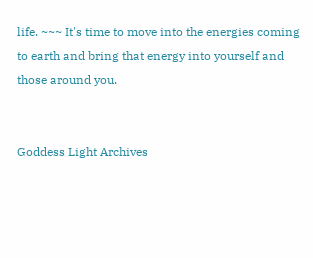life. ~~~ It's time to move into the energies coming to earth and bring that energy into yourself and those around you.


Goddess Light Archives